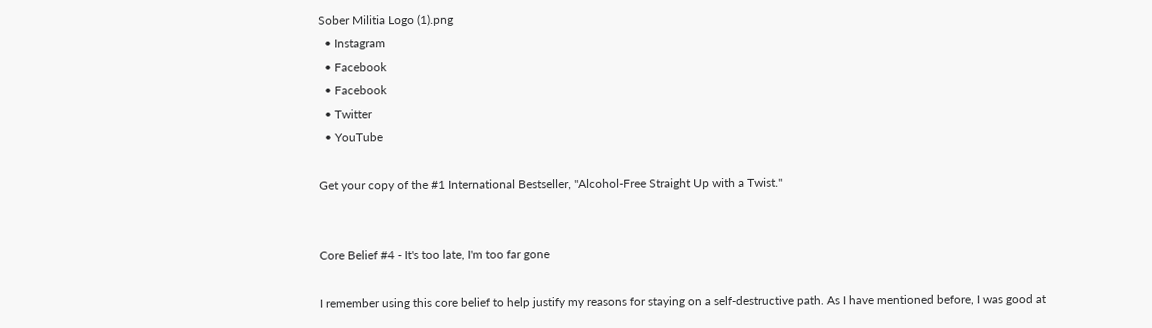Sober Militia Logo (1).png
  • Instagram
  • Facebook
  • Facebook
  • Twitter
  • YouTube

Get your copy of the #1 International Bestseller, "Alcohol-Free Straight Up with a Twist."


Core Belief #4 - It's too late, I'm too far gone

I remember using this core belief to help justify my reasons for staying on a self-destructive path. As I have mentioned before, I was good at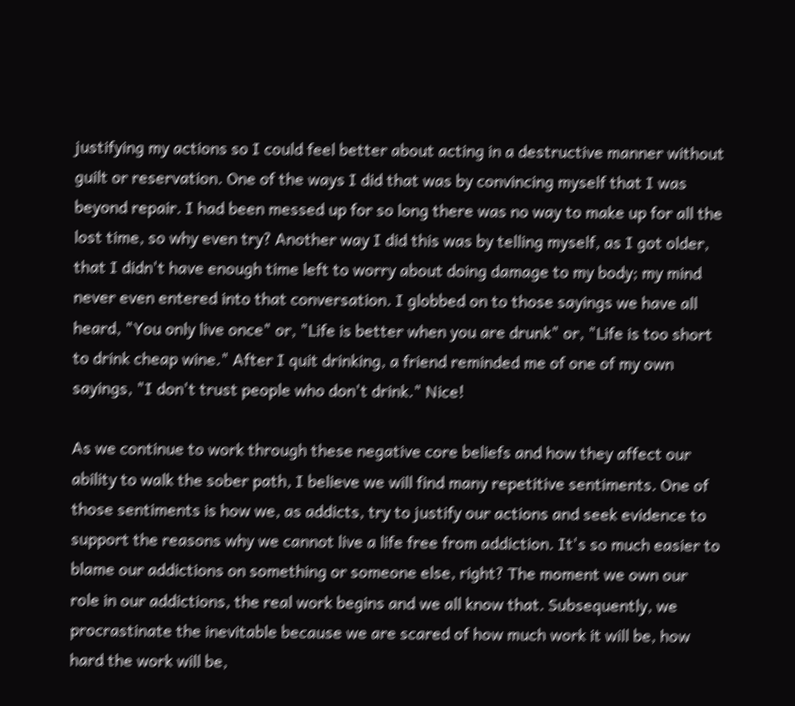justifying my actions so I could feel better about acting in a destructive manner without guilt or reservation. One of the ways I did that was by convincing myself that I was beyond repair. I had been messed up for so long there was no way to make up for all the lost time, so why even try? Another way I did this was by telling myself, as I got older, that I didn't have enough time left to worry about doing damage to my body; my mind never even entered into that conversation. I globbed on to those sayings we have all heard, "You only live once" or, "Life is better when you are drunk" or, "Life is too short to drink cheap wine." After I quit drinking, a friend reminded me of one of my own sayings, "I don't trust people who don't drink." Nice!

As we continue to work through these negative core beliefs and how they affect our ability to walk the sober path, I believe we will find many repetitive sentiments. One of those sentiments is how we, as addicts, try to justify our actions and seek evidence to support the reasons why we cannot live a life free from addiction. It's so much easier to blame our addictions on something or someone else, right? The moment we own our role in our addictions, the real work begins and we all know that. Subsequently, we procrastinate the inevitable because we are scared of how much work it will be, how hard the work will be,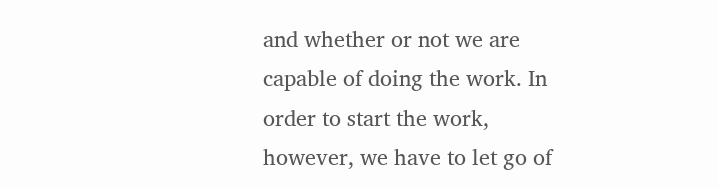and whether or not we are capable of doing the work. In order to start the work, however, we have to let go of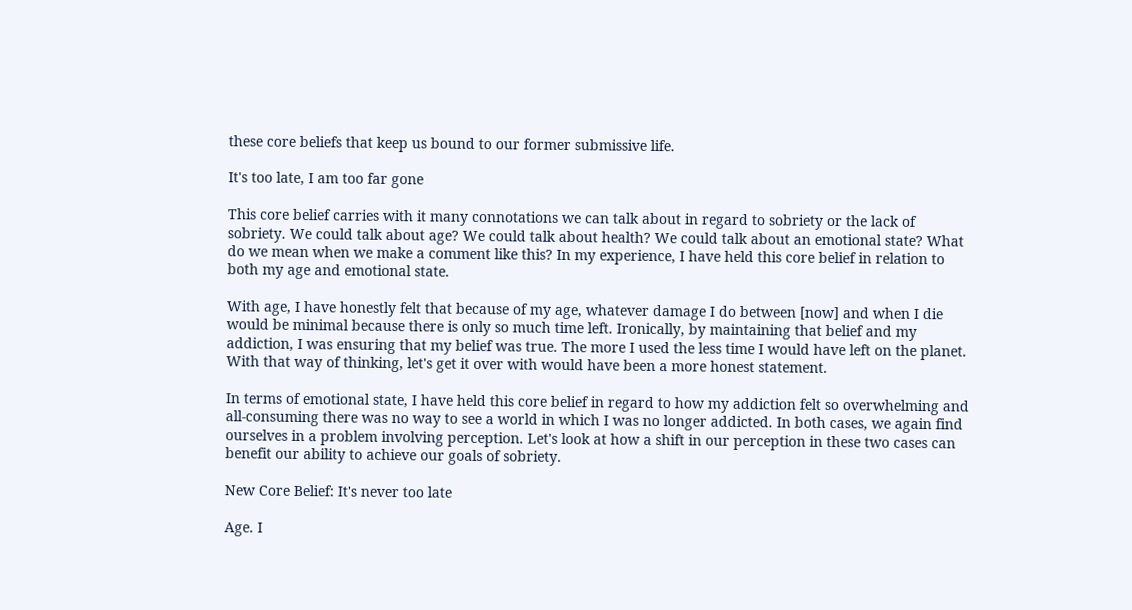these core beliefs that keep us bound to our former submissive life.

It's too late, I am too far gone

This core belief carries with it many connotations we can talk about in regard to sobriety or the lack of sobriety. We could talk about age? We could talk about health? We could talk about an emotional state? What do we mean when we make a comment like this? In my experience, I have held this core belief in relation to both my age and emotional state.

With age, I have honestly felt that because of my age, whatever damage I do between [now] and when I die would be minimal because there is only so much time left. Ironically, by maintaining that belief and my addiction, I was ensuring that my belief was true. The more I used the less time I would have left on the planet. With that way of thinking, let's get it over with would have been a more honest statement.

In terms of emotional state, I have held this core belief in regard to how my addiction felt so overwhelming and all-consuming there was no way to see a world in which I was no longer addicted. In both cases, we again find ourselves in a problem involving perception. Let's look at how a shift in our perception in these two cases can benefit our ability to achieve our goals of sobriety.

New Core Belief: It's never too late

Age. I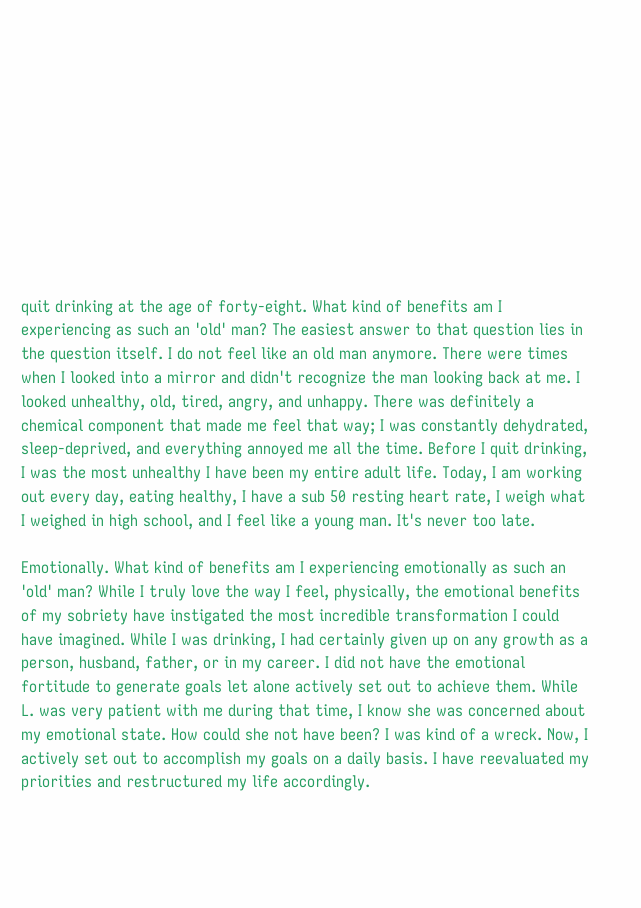quit drinking at the age of forty-eight. What kind of benefits am I experiencing as such an 'old' man? The easiest answer to that question lies in the question itself. I do not feel like an old man anymore. There were times when I looked into a mirror and didn't recognize the man looking back at me. I looked unhealthy, old, tired, angry, and unhappy. There was definitely a chemical component that made me feel that way; I was constantly dehydrated, sleep-deprived, and everything annoyed me all the time. Before I quit drinking, I was the most unhealthy I have been my entire adult life. Today, I am working out every day, eating healthy, I have a sub 50 resting heart rate, I weigh what I weighed in high school, and I feel like a young man. It's never too late.

Emotionally. What kind of benefits am I experiencing emotionally as such an 'old' man? While I truly love the way I feel, physically, the emotional benefits of my sobriety have instigated the most incredible transformation I could have imagined. While I was drinking, I had certainly given up on any growth as a person, husband, father, or in my career. I did not have the emotional fortitude to generate goals let alone actively set out to achieve them. While L. was very patient with me during that time, I know she was concerned about my emotional state. How could she not have been? I was kind of a wreck. Now, I actively set out to accomplish my goals on a daily basis. I have reevaluated my priorities and restructured my life accordingly.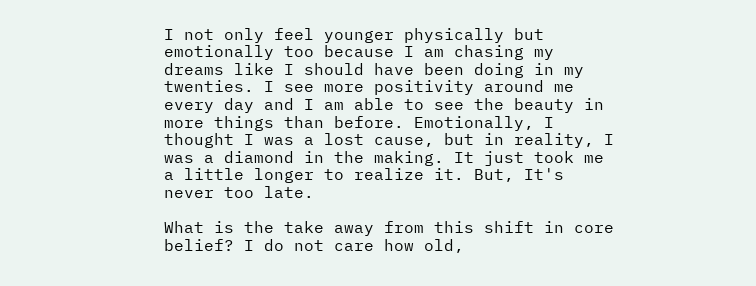I not only feel younger physically but emotionally too because I am chasing my dreams like I should have been doing in my twenties. I see more positivity around me every day and I am able to see the beauty in more things than before. Emotionally, I thought I was a lost cause, but in reality, I was a diamond in the making. It just took me a little longer to realize it. But, It's never too late.

What is the take away from this shift in core belief? I do not care how old,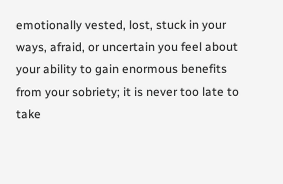emotionally vested, lost, stuck in your ways, afraid, or uncertain you feel about your ability to gain enormous benefits from your sobriety; it is never too late to take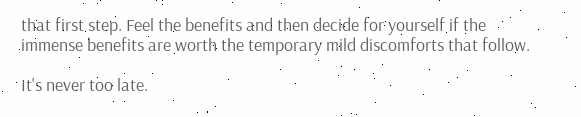that first step. Feel the benefits and then decide for yourself if the immense benefits are worth the temporary mild discomforts that follow.

It's never too late.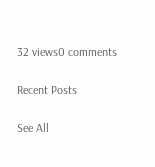32 views0 comments

Recent Posts

See All